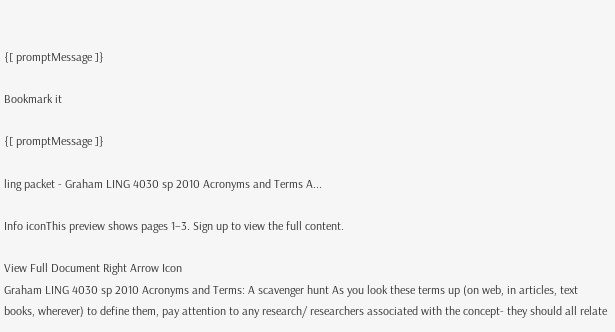{[ promptMessage ]}

Bookmark it

{[ promptMessage ]}

ling packet - Graham LING 4030 sp 2010 Acronyms and Terms A...

Info iconThis preview shows pages 1–3. Sign up to view the full content.

View Full Document Right Arrow Icon
Graham LING 4030 sp 2010 Acronyms and Terms: A scavenger hunt As you look these terms up (on web, in articles, text books, wherever) to define them, pay attention to any research/ researchers associated with the concept- they should all relate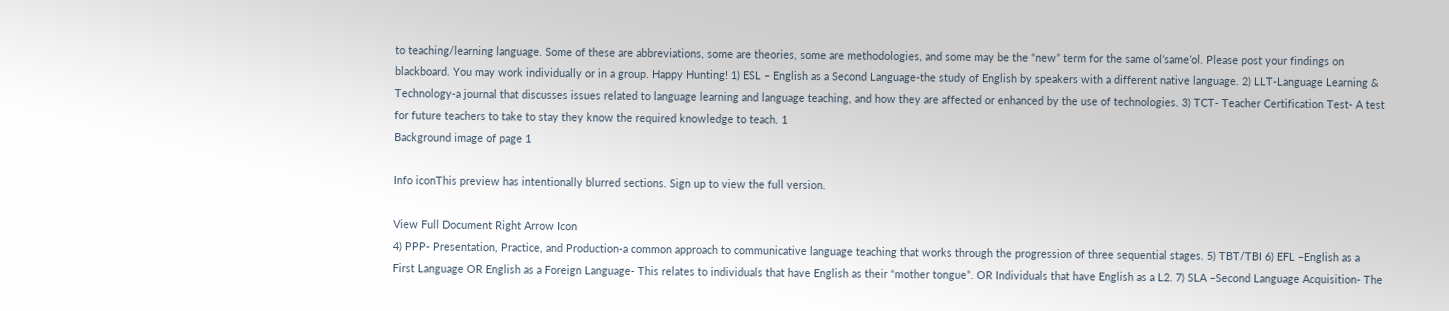to teaching/learning language. Some of these are abbreviations, some are theories, some are methodologies, and some may be the “new” term for the same ol’same’ol. Please post your findings on blackboard. You may work individually or in a group. Happy Hunting! 1) ESL – English as a Second Language-the study of English by speakers with a different native language. 2) LLT-Language Learning & Technology-a journal that discusses issues related to language learning and language teaching, and how they are affected or enhanced by the use of technologies. 3) TCT- Teacher Certification Test- A test for future teachers to take to stay they know the required knowledge to teach. 1
Background image of page 1

Info iconThis preview has intentionally blurred sections. Sign up to view the full version.

View Full Document Right Arrow Icon
4) PPP- Presentation, Practice, and Production-a common approach to communicative language teaching that works through the progression of three sequential stages. 5) TBT/TBI 6) EFL –English as a First Language OR English as a Foreign Language- This relates to individuals that have English as their “mother tongue”. OR Individuals that have English as a L2. 7) SLA –Second Language Acquisition- The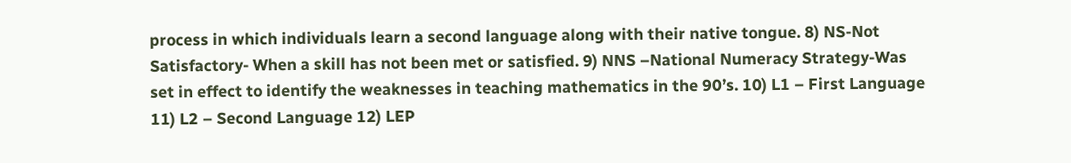process in which individuals learn a second language along with their native tongue. 8) NS-Not Satisfactory- When a skill has not been met or satisfied. 9) NNS –National Numeracy Strategy-Was set in effect to identify the weaknesses in teaching mathematics in the 90’s. 10) L1 – First Language 11) L2 – Second Language 12) LEP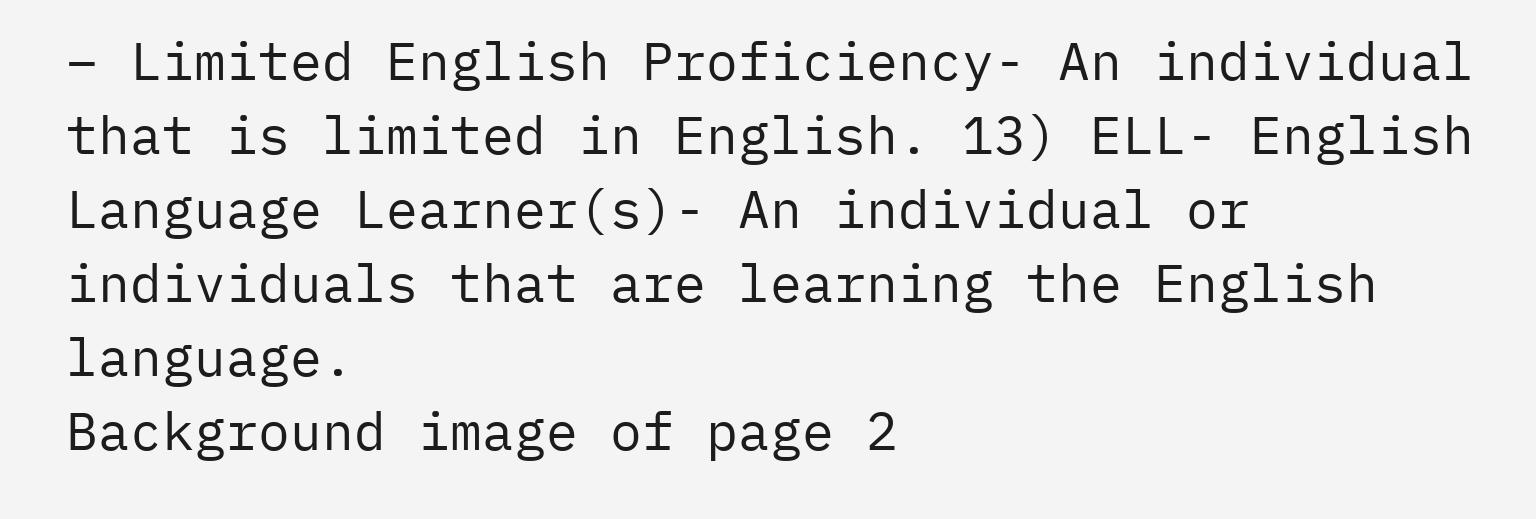– Limited English Proficiency- An individual that is limited in English. 13) ELL- English Language Learner(s)- An individual or individuals that are learning the English language.
Background image of page 2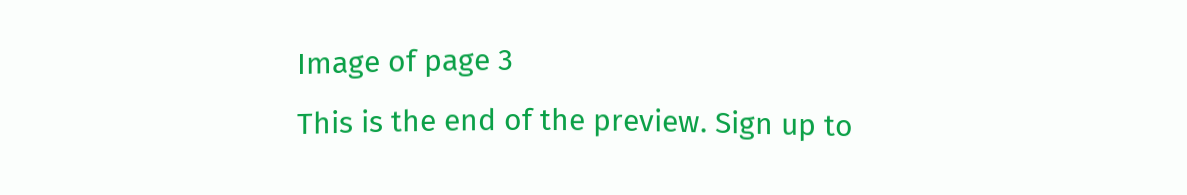Image of page 3
This is the end of the preview. Sign up to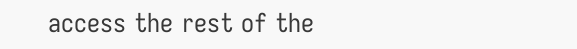access the rest of the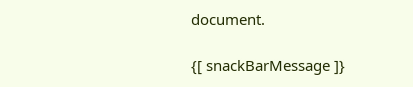document.

{[ snackBarMessage ]}